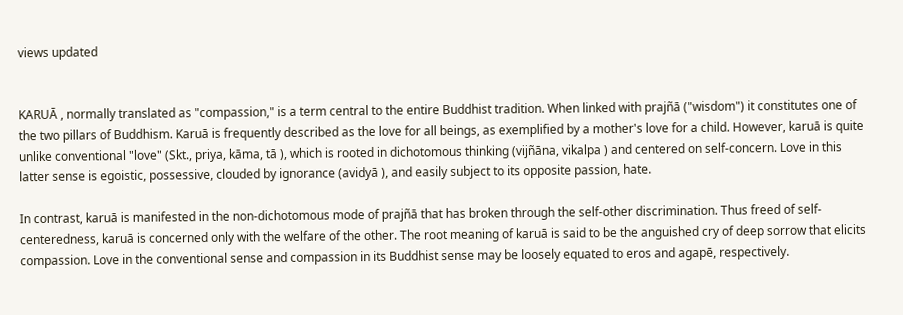views updated


KARUĀ , normally translated as "compassion," is a term central to the entire Buddhist tradition. When linked with prajñā ("wisdom") it constitutes one of the two pillars of Buddhism. Karuā is frequently described as the love for all beings, as exemplified by a mother's love for a child. However, karuā is quite unlike conventional "love" (Skt., priya, kāma, tā ), which is rooted in dichotomous thinking (vijñāna, vikalpa ) and centered on self-concern. Love in this latter sense is egoistic, possessive, clouded by ignorance (avidyā ), and easily subject to its opposite passion, hate.

In contrast, karuā is manifested in the non-dichotomous mode of prajñā that has broken through the self-other discrimination. Thus freed of self-centeredness, karuā is concerned only with the welfare of the other. The root meaning of karuā is said to be the anguished cry of deep sorrow that elicits compassion. Love in the conventional sense and compassion in its Buddhist sense may be loosely equated to eros and agapē, respectively.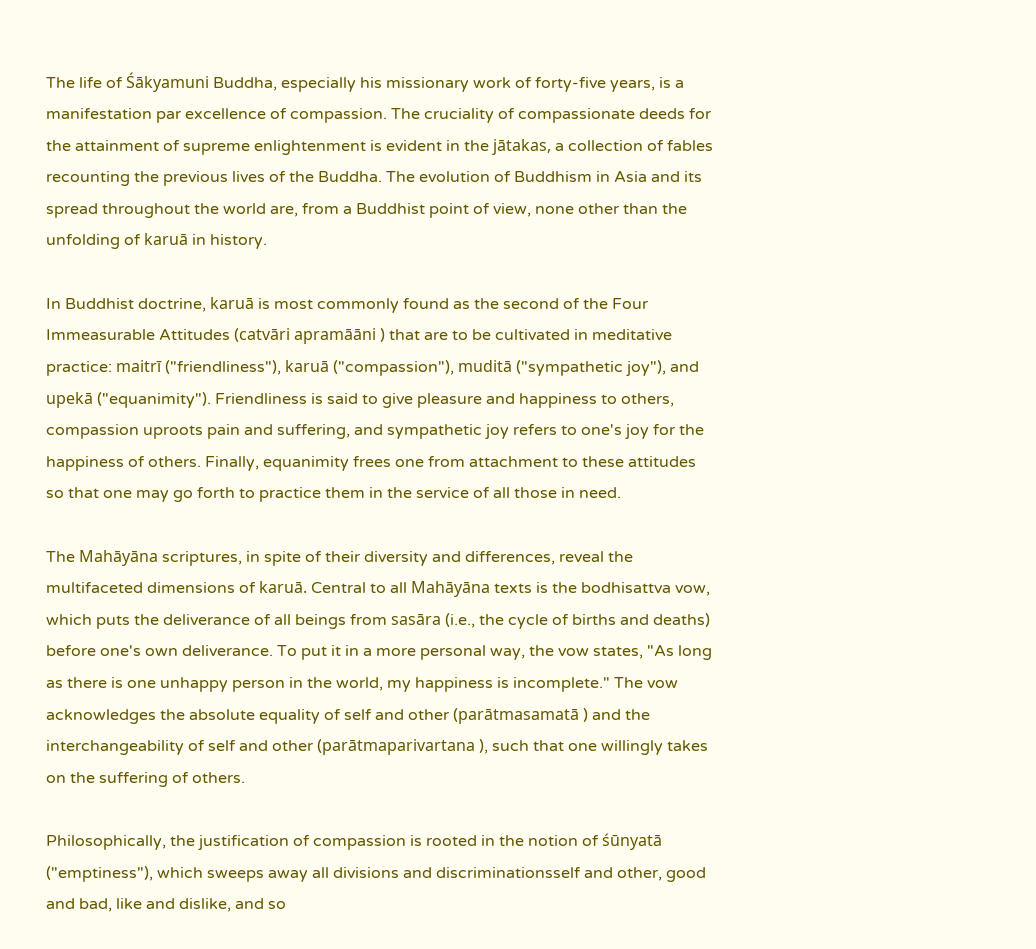The life of Śākyamuni Buddha, especially his missionary work of forty-five years, is a manifestation par excellence of compassion. The cruciality of compassionate deeds for the attainment of supreme enlightenment is evident in the jātakas, a collection of fables recounting the previous lives of the Buddha. The evolution of Buddhism in Asia and its spread throughout the world are, from a Buddhist point of view, none other than the unfolding of karuā in history.

In Buddhist doctrine, karuā is most commonly found as the second of the Four Immeasurable Attitudes (catvāri apramāāni ) that are to be cultivated in meditative practice: maitrī ("friendliness"), karuā ("compassion"), muditā ("sympathetic joy"), and upekā ("equanimity"). Friendliness is said to give pleasure and happiness to others, compassion uproots pain and suffering, and sympathetic joy refers to one's joy for the happiness of others. Finally, equanimity frees one from attachment to these attitudes so that one may go forth to practice them in the service of all those in need.

The Mahāyāna scriptures, in spite of their diversity and differences, reveal the multifaceted dimensions of karuā. Central to all Mahāyāna texts is the bodhisattva vow, which puts the deliverance of all beings from sasāra (i.e., the cycle of births and deaths) before one's own deliverance. To put it in a more personal way, the vow states, "As long as there is one unhappy person in the world, my happiness is incomplete." The vow acknowledges the absolute equality of self and other (parātmasamatā ) and the interchangeability of self and other (parātmaparivartana ), such that one willingly takes on the suffering of others.

Philosophically, the justification of compassion is rooted in the notion of śūnyatā ("emptiness"), which sweeps away all divisions and discriminationsself and other, good and bad, like and dislike, and so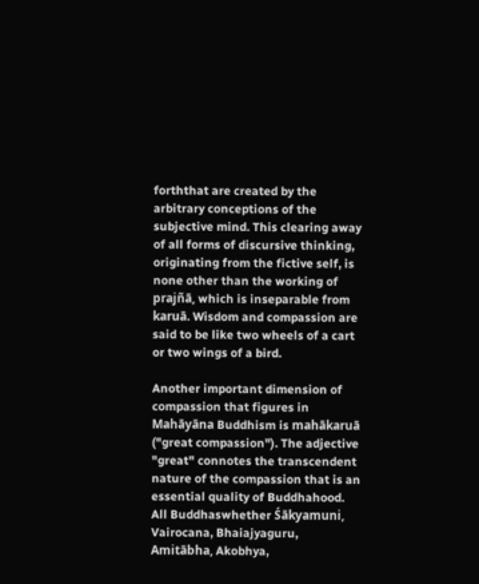forththat are created by the arbitrary conceptions of the subjective mind. This clearing away of all forms of discursive thinking, originating from the fictive self, is none other than the working of prajñā, which is inseparable from karuā. Wisdom and compassion are said to be like two wheels of a cart or two wings of a bird.

Another important dimension of compassion that figures in Mahāyāna Buddhism is mahākaruā ("great compassion"). The adjective "great" connotes the transcendent nature of the compassion that is an essential quality of Buddhahood. All Buddhaswhether Śākyamuni, Vairocana, Bhaiajyaguru, Amitābha, Akobhya,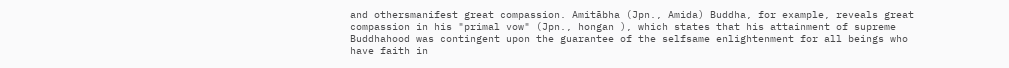and othersmanifest great compassion. Amitābha (Jpn., Amida) Buddha, for example, reveals great compassion in his "primal vow" (Jpn., hongan ), which states that his attainment of supreme Buddhahood was contingent upon the guarantee of the selfsame enlightenment for all beings who have faith in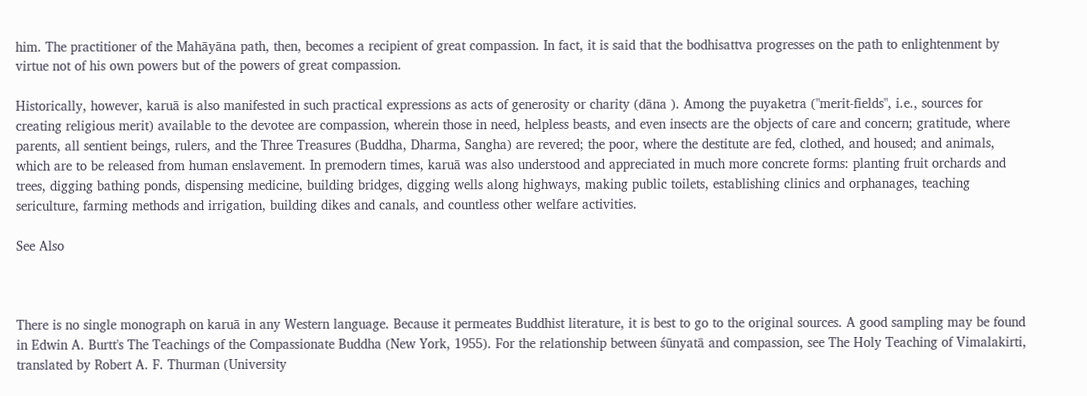him. The practitioner of the Mahāyāna path, then, becomes a recipient of great compassion. In fact, it is said that the bodhisattva progresses on the path to enlightenment by virtue not of his own powers but of the powers of great compassion.

Historically, however, karuā is also manifested in such practical expressions as acts of generosity or charity (dāna ). Among the puyaketra ("merit-fields", i.e., sources for creating religious merit) available to the devotee are compassion, wherein those in need, helpless beasts, and even insects are the objects of care and concern; gratitude, where parents, all sentient beings, rulers, and the Three Treasures (Buddha, Dharma, Sangha) are revered; the poor, where the destitute are fed, clothed, and housed; and animals, which are to be released from human enslavement. In premodern times, karuā was also understood and appreciated in much more concrete forms: planting fruit orchards and trees, digging bathing ponds, dispensing medicine, building bridges, digging wells along highways, making public toilets, establishing clinics and orphanages, teaching sericulture, farming methods and irrigation, building dikes and canals, and countless other welfare activities.

See Also



There is no single monograph on karuā in any Western language. Because it permeates Buddhist literature, it is best to go to the original sources. A good sampling may be found in Edwin A. Burtt's The Teachings of the Compassionate Buddha (New York, 1955). For the relationship between śūnyatā and compassion, see The Holy Teaching of Vimalakirti, translated by Robert A. F. Thurman (University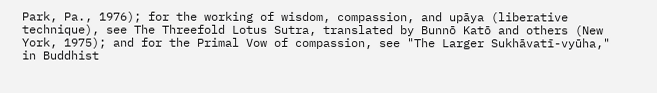Park, Pa., 1976); for the working of wisdom, compassion, and upāya (liberative technique), see The Threefold Lotus Sutra, translated by Bunnō Katō and others (New York, 1975); and for the Primal Vow of compassion, see "The Larger Sukhāvatī-vyūha," in Buddhist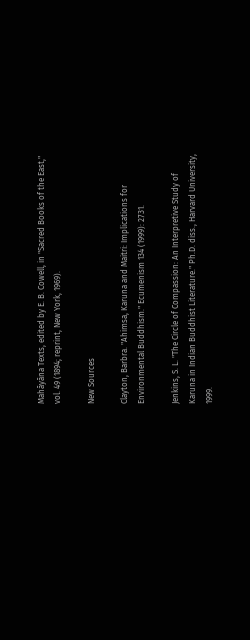Mahāyāna Texts, edited by E. B. Cowell, in "Sacred Books of the East," vol. 49 (1894; reprint, New York, 1969).

New Sources

Clayton, Barbra. "Ahimsa, Karuna and Maitri: Implications for Environmental Buddhism." Ecumenism 134 (1999): 2731.

Jenkins, S. L. "The Circle of Compassion: An Interpretive Study of Karuna in Indian Buddhist Literature." Ph.D. diss., Harvard University, 1999.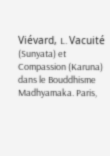Viévard, L. Vacuité (Sunyata) et Compassion (Karuna) dans le Bouddhisme Madhyamaka. Paris,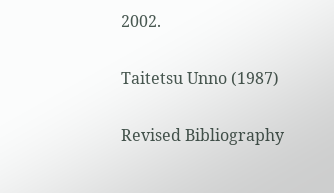2002.

Taitetsu Unno (1987)

Revised Bibliography